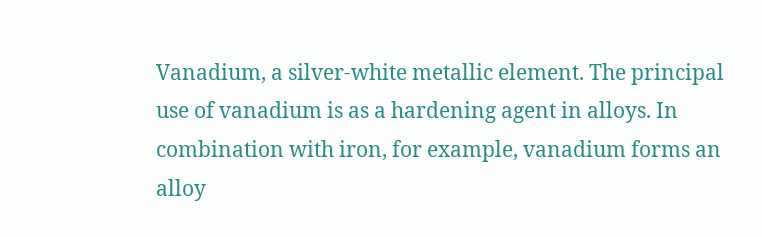Vanadium, a silver-white metallic element. The principal use of vanadium is as a hardening agent in alloys. In combination with iron, for example, vanadium forms an alloy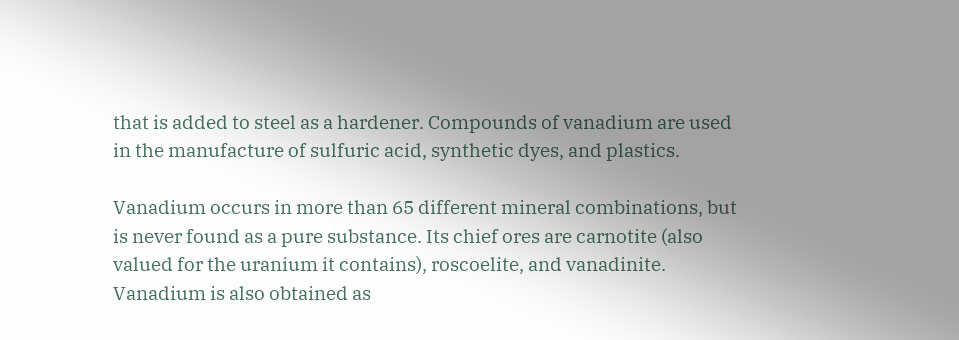that is added to steel as a hardener. Compounds of vanadium are used in the manufacture of sulfuric acid, synthetic dyes, and plastics.

Vanadium occurs in more than 65 different mineral combinations, but is never found as a pure substance. Its chief ores are carnotite (also valued for the uranium it contains), roscoelite, and vanadinite. Vanadium is also obtained as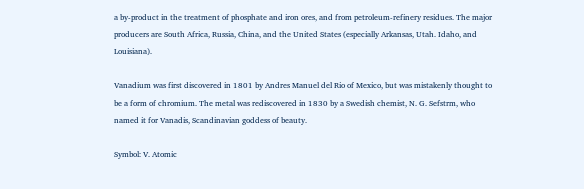a by-product in the treatment of phosphate and iron ores, and from petroleum-refinery residues. The major producers are South Africa, Russia, China, and the United States (especially Arkansas, Utah. Idaho, and Louisiana).

Vanadium was first discovered in 1801 by Andres Manuel del Rio of Mexico, but was mistakenly thought to be a form of chromium. The metal was rediscovered in 1830 by a Swedish chemist, N. G. Sefstrm, who named it for Vanadis, Scandinavian goddess of beauty.

Symbol: V. Atomic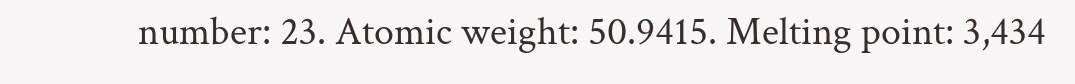number: 23. Atomic weight: 50.9415. Melting point: 3,434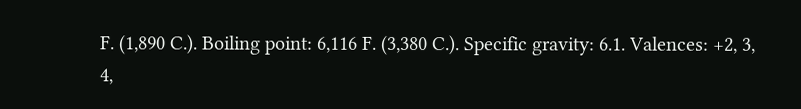F. (1,890 C.). Boiling point: 6,116 F. (3,380 C.). Specific gravity: 6.1. Valences: +2, 3, 4,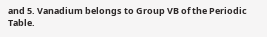and 5. Vanadium belongs to Group VB of the Periodic Table.